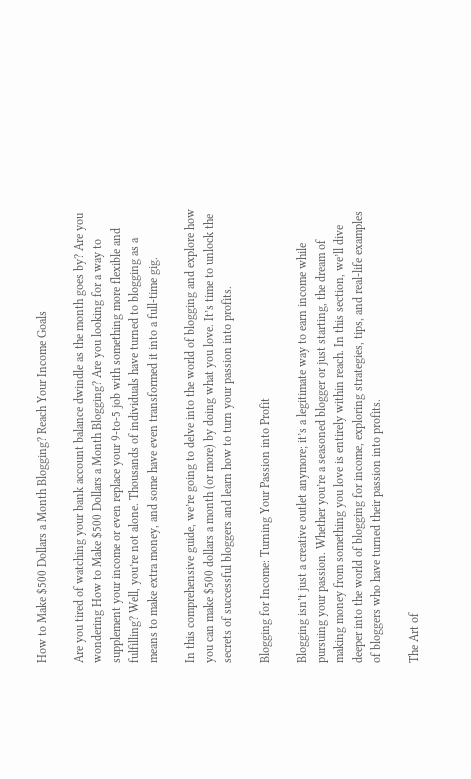How to Make $500 Dollars a Month Blogging? Reach Your Income Goals

Are you tired of watching your bank account balance dwindle as the month goes by? Are you wondering How to Make $500 Dollars a Month Blogging? Are you looking for a way to supplement your income or even replace your 9-to-5 job with something more flexible and fulfilling? Well, you’re not alone. Thousands of individuals have turned to blogging as a means to make extra money, and some have even transformed it into a full-time gig.

In this comprehensive guide, we’re going to delve into the world of blogging and explore how you can make $500 dollars a month (or more) by doing what you love. It’s time to unlock the secrets of successful bloggers and learn how to turn your passion into profits.

Blogging for Income: Turning Your Passion into Profit

Blogging isn’t just a creative outlet anymore; it’s a legitimate way to earn income while pursuing your passion. Whether you’re a seasoned blogger or just starting, the dream of making money from something you love is entirely within reach. In this section, we’ll dive deeper into the world of blogging for income, exploring strategies, tips, and real-life examples of bloggers who have turned their passion into profits.

The Art of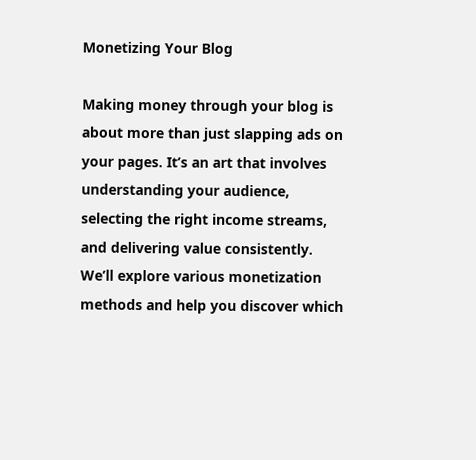Monetizing Your Blog

Making money through your blog is about more than just slapping ads on your pages. It’s an art that involves understanding your audience, selecting the right income streams, and delivering value consistently. We’ll explore various monetization methods and help you discover which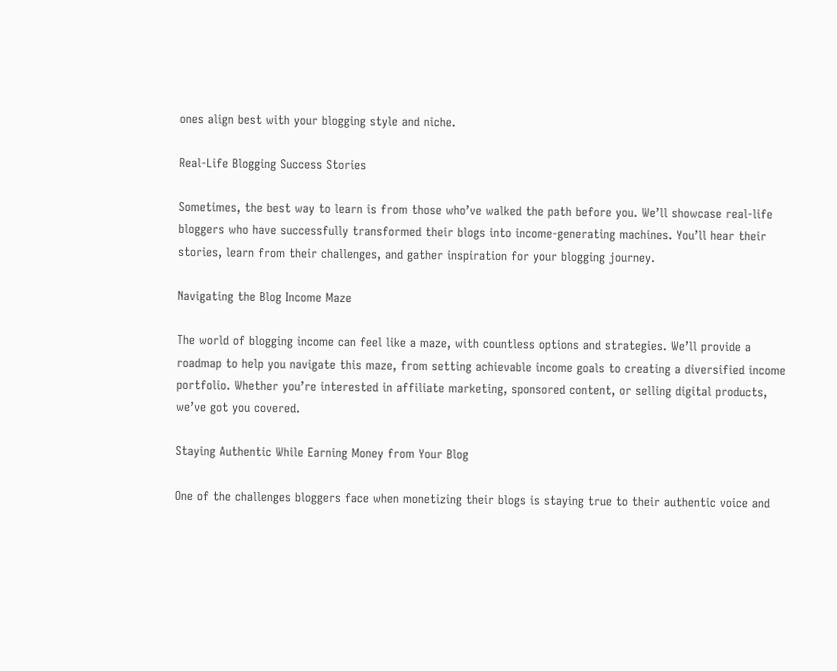ones align best with your blogging style and niche.

Real-Life Blogging Success Stories

Sometimes, the best way to learn is from those who’ve walked the path before you. We’ll showcase real-life bloggers who have successfully transformed their blogs into income-generating machines. You’ll hear their stories, learn from their challenges, and gather inspiration for your blogging journey.

Navigating the Blog Income Maze

The world of blogging income can feel like a maze, with countless options and strategies. We’ll provide a roadmap to help you navigate this maze, from setting achievable income goals to creating a diversified income portfolio. Whether you’re interested in affiliate marketing, sponsored content, or selling digital products, we’ve got you covered.

Staying Authentic While Earning Money from Your Blog

One of the challenges bloggers face when monetizing their blogs is staying true to their authentic voice and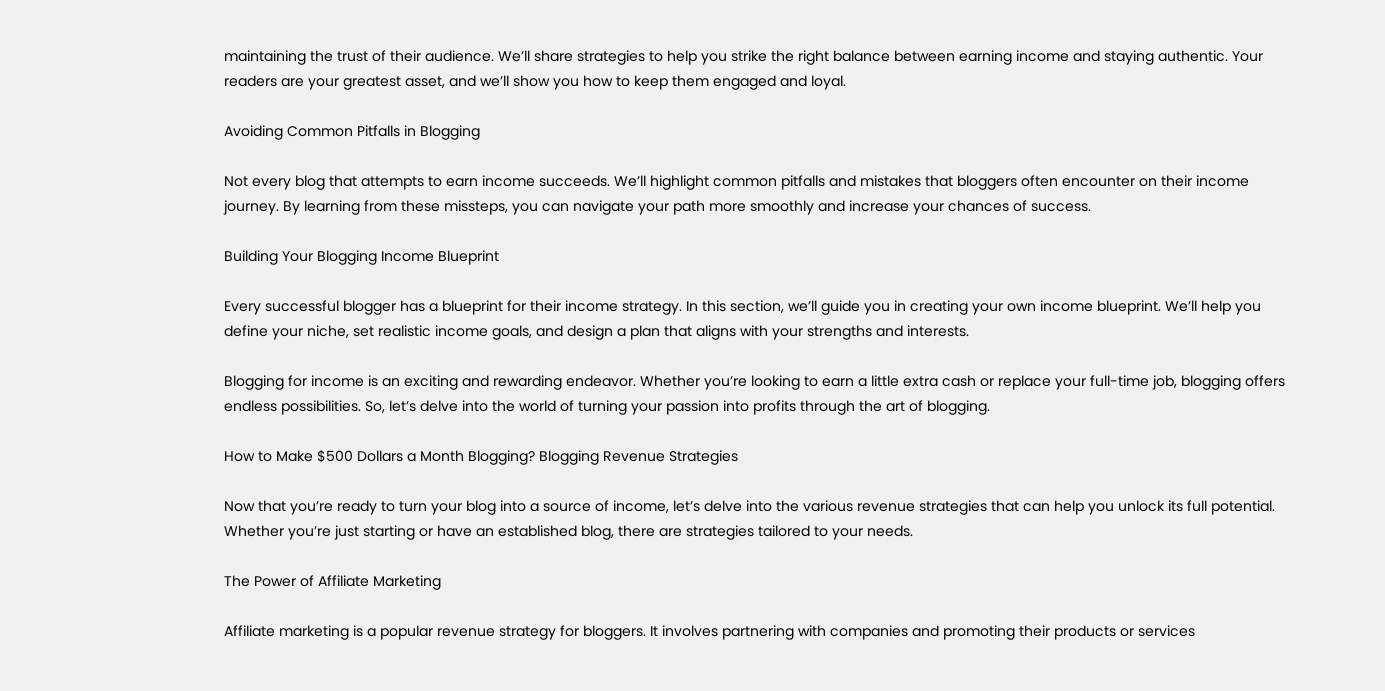maintaining the trust of their audience. We’ll share strategies to help you strike the right balance between earning income and staying authentic. Your readers are your greatest asset, and we’ll show you how to keep them engaged and loyal.

Avoiding Common Pitfalls in Blogging

Not every blog that attempts to earn income succeeds. We’ll highlight common pitfalls and mistakes that bloggers often encounter on their income journey. By learning from these missteps, you can navigate your path more smoothly and increase your chances of success.

Building Your Blogging Income Blueprint

Every successful blogger has a blueprint for their income strategy. In this section, we’ll guide you in creating your own income blueprint. We’ll help you define your niche, set realistic income goals, and design a plan that aligns with your strengths and interests.

Blogging for income is an exciting and rewarding endeavor. Whether you’re looking to earn a little extra cash or replace your full-time job, blogging offers endless possibilities. So, let’s delve into the world of turning your passion into profits through the art of blogging.

How to Make $500 Dollars a Month Blogging? Blogging Revenue Strategies

Now that you’re ready to turn your blog into a source of income, let’s delve into the various revenue strategies that can help you unlock its full potential. Whether you’re just starting or have an established blog, there are strategies tailored to your needs.

The Power of Affiliate Marketing

Affiliate marketing is a popular revenue strategy for bloggers. It involves partnering with companies and promoting their products or services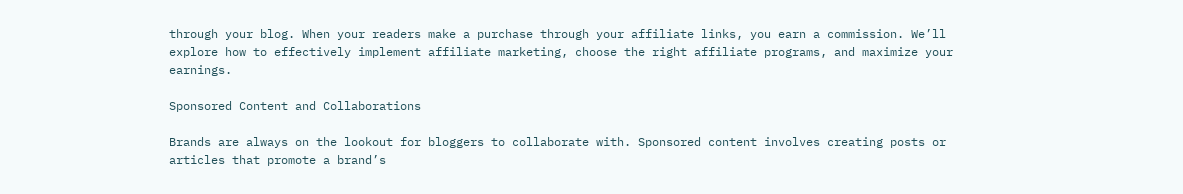through your blog. When your readers make a purchase through your affiliate links, you earn a commission. We’ll explore how to effectively implement affiliate marketing, choose the right affiliate programs, and maximize your earnings.

Sponsored Content and Collaborations

Brands are always on the lookout for bloggers to collaborate with. Sponsored content involves creating posts or articles that promote a brand’s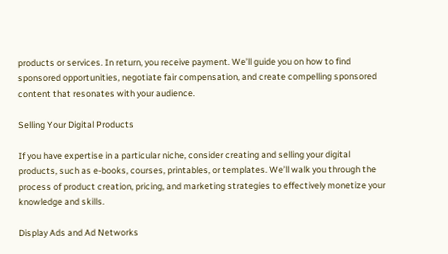products or services. In return, you receive payment. We’ll guide you on how to find sponsored opportunities, negotiate fair compensation, and create compelling sponsored content that resonates with your audience.

Selling Your Digital Products

If you have expertise in a particular niche, consider creating and selling your digital products, such as e-books, courses, printables, or templates. We’ll walk you through the process of product creation, pricing, and marketing strategies to effectively monetize your knowledge and skills.

Display Ads and Ad Networks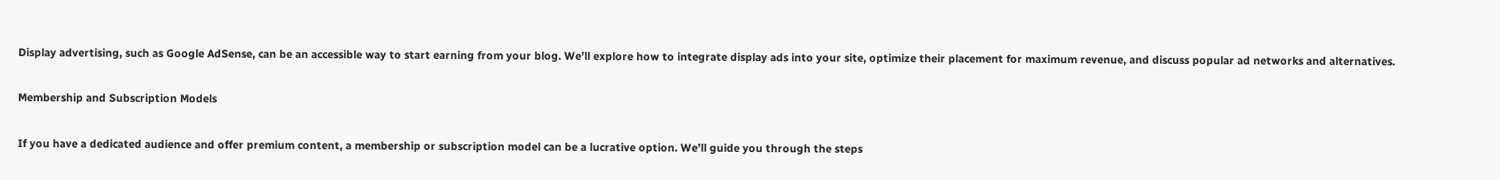Display advertising, such as Google AdSense, can be an accessible way to start earning from your blog. We’ll explore how to integrate display ads into your site, optimize their placement for maximum revenue, and discuss popular ad networks and alternatives.

Membership and Subscription Models

If you have a dedicated audience and offer premium content, a membership or subscription model can be a lucrative option. We’ll guide you through the steps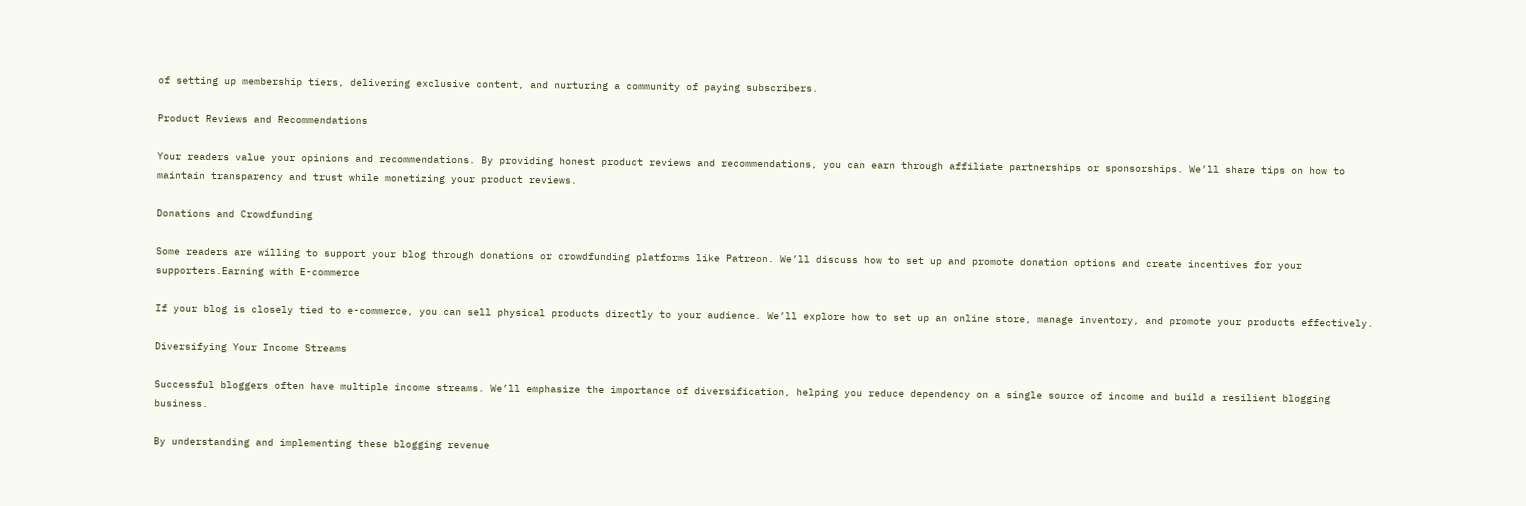of setting up membership tiers, delivering exclusive content, and nurturing a community of paying subscribers.

Product Reviews and Recommendations

Your readers value your opinions and recommendations. By providing honest product reviews and recommendations, you can earn through affiliate partnerships or sponsorships. We’ll share tips on how to maintain transparency and trust while monetizing your product reviews.

Donations and Crowdfunding

Some readers are willing to support your blog through donations or crowdfunding platforms like Patreon. We’ll discuss how to set up and promote donation options and create incentives for your supporters.Earning with E-commerce

If your blog is closely tied to e-commerce, you can sell physical products directly to your audience. We’ll explore how to set up an online store, manage inventory, and promote your products effectively.

Diversifying Your Income Streams

Successful bloggers often have multiple income streams. We’ll emphasize the importance of diversification, helping you reduce dependency on a single source of income and build a resilient blogging business.

By understanding and implementing these blogging revenue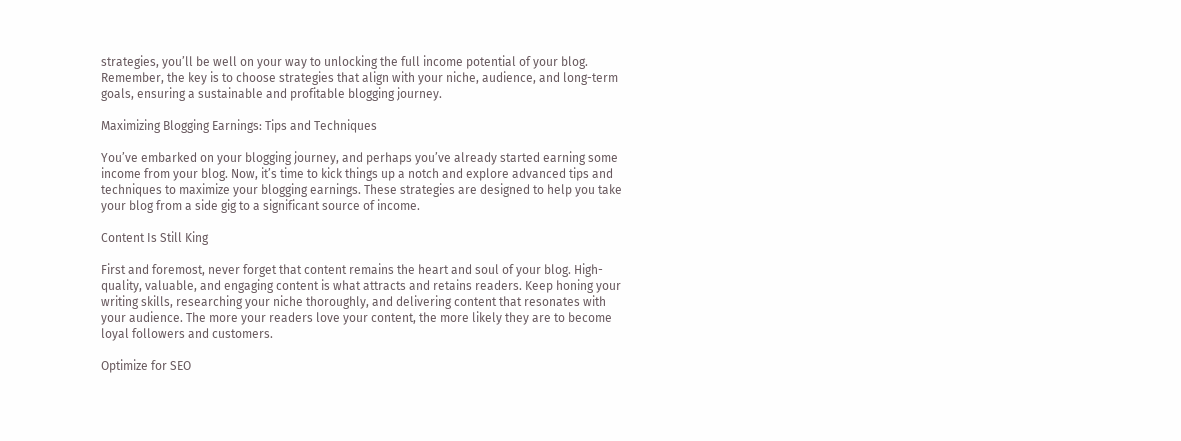strategies, you’ll be well on your way to unlocking the full income potential of your blog. Remember, the key is to choose strategies that align with your niche, audience, and long-term goals, ensuring a sustainable and profitable blogging journey.

Maximizing Blogging Earnings: Tips and Techniques

You’ve embarked on your blogging journey, and perhaps you’ve already started earning some income from your blog. Now, it’s time to kick things up a notch and explore advanced tips and techniques to maximize your blogging earnings. These strategies are designed to help you take your blog from a side gig to a significant source of income.

Content Is Still King

First and foremost, never forget that content remains the heart and soul of your blog. High-quality, valuable, and engaging content is what attracts and retains readers. Keep honing your writing skills, researching your niche thoroughly, and delivering content that resonates with your audience. The more your readers love your content, the more likely they are to become loyal followers and customers.

Optimize for SEO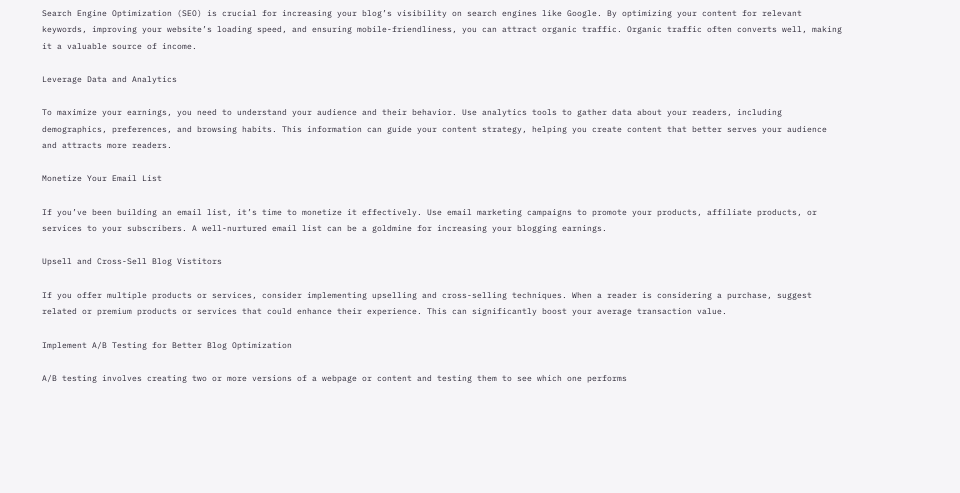Search Engine Optimization (SEO) is crucial for increasing your blog’s visibility on search engines like Google. By optimizing your content for relevant keywords, improving your website’s loading speed, and ensuring mobile-friendliness, you can attract organic traffic. Organic traffic often converts well, making it a valuable source of income.

Leverage Data and Analytics

To maximize your earnings, you need to understand your audience and their behavior. Use analytics tools to gather data about your readers, including demographics, preferences, and browsing habits. This information can guide your content strategy, helping you create content that better serves your audience and attracts more readers.

Monetize Your Email List

If you’ve been building an email list, it’s time to monetize it effectively. Use email marketing campaigns to promote your products, affiliate products, or services to your subscribers. A well-nurtured email list can be a goldmine for increasing your blogging earnings.

Upsell and Cross-Sell Blog Vistitors

If you offer multiple products or services, consider implementing upselling and cross-selling techniques. When a reader is considering a purchase, suggest related or premium products or services that could enhance their experience. This can significantly boost your average transaction value.

Implement A/B Testing for Better Blog Optimization

A/B testing involves creating two or more versions of a webpage or content and testing them to see which one performs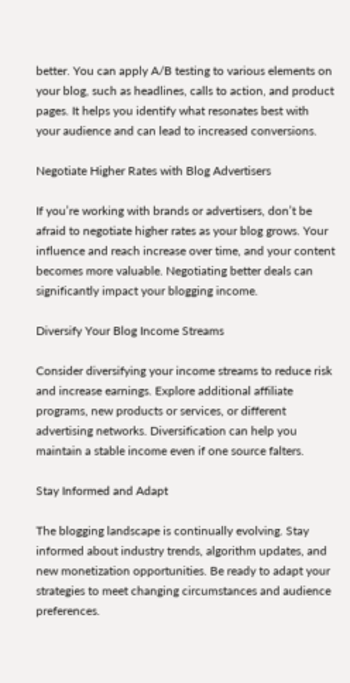better. You can apply A/B testing to various elements on your blog, such as headlines, calls to action, and product pages. It helps you identify what resonates best with your audience and can lead to increased conversions.

Negotiate Higher Rates with Blog Advertisers

If you’re working with brands or advertisers, don’t be afraid to negotiate higher rates as your blog grows. Your influence and reach increase over time, and your content becomes more valuable. Negotiating better deals can significantly impact your blogging income.

Diversify Your Blog Income Streams

Consider diversifying your income streams to reduce risk and increase earnings. Explore additional affiliate programs, new products or services, or different advertising networks. Diversification can help you maintain a stable income even if one source falters.

Stay Informed and Adapt

The blogging landscape is continually evolving. Stay informed about industry trends, algorithm updates, and new monetization opportunities. Be ready to adapt your strategies to meet changing circumstances and audience preferences.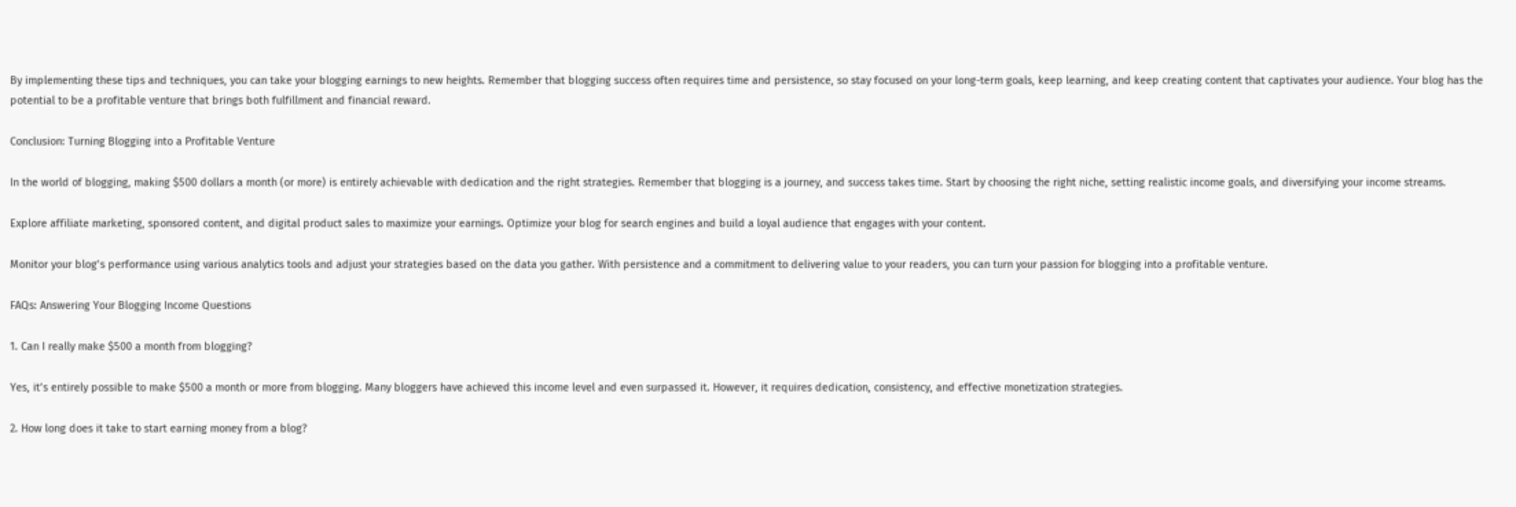By implementing these tips and techniques, you can take your blogging earnings to new heights. Remember that blogging success often requires time and persistence, so stay focused on your long-term goals, keep learning, and keep creating content that captivates your audience. Your blog has the potential to be a profitable venture that brings both fulfillment and financial reward.

Conclusion: Turning Blogging into a Profitable Venture

In the world of blogging, making $500 dollars a month (or more) is entirely achievable with dedication and the right strategies. Remember that blogging is a journey, and success takes time. Start by choosing the right niche, setting realistic income goals, and diversifying your income streams.

Explore affiliate marketing, sponsored content, and digital product sales to maximize your earnings. Optimize your blog for search engines and build a loyal audience that engages with your content.

Monitor your blog’s performance using various analytics tools and adjust your strategies based on the data you gather. With persistence and a commitment to delivering value to your readers, you can turn your passion for blogging into a profitable venture.

FAQs: Answering Your Blogging Income Questions

1. Can I really make $500 a month from blogging?

Yes, it’s entirely possible to make $500 a month or more from blogging. Many bloggers have achieved this income level and even surpassed it. However, it requires dedication, consistency, and effective monetization strategies.

2. How long does it take to start earning money from a blog?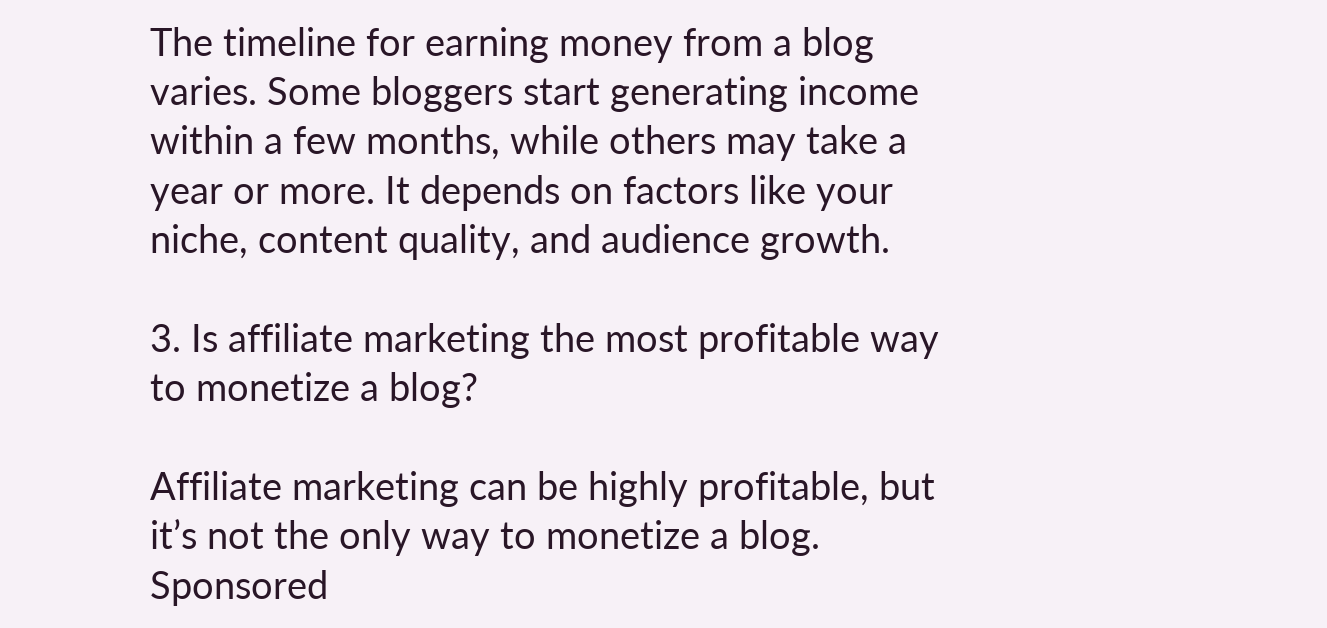The timeline for earning money from a blog varies. Some bloggers start generating income within a few months, while others may take a year or more. It depends on factors like your niche, content quality, and audience growth.

3. Is affiliate marketing the most profitable way to monetize a blog?

Affiliate marketing can be highly profitable, but it’s not the only way to monetize a blog. Sponsored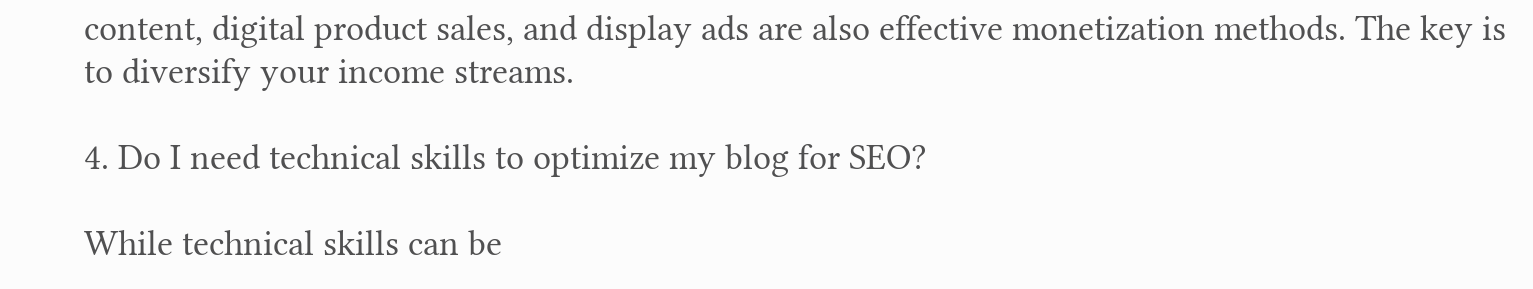content, digital product sales, and display ads are also effective monetization methods. The key is to diversify your income streams.

4. Do I need technical skills to optimize my blog for SEO?

While technical skills can be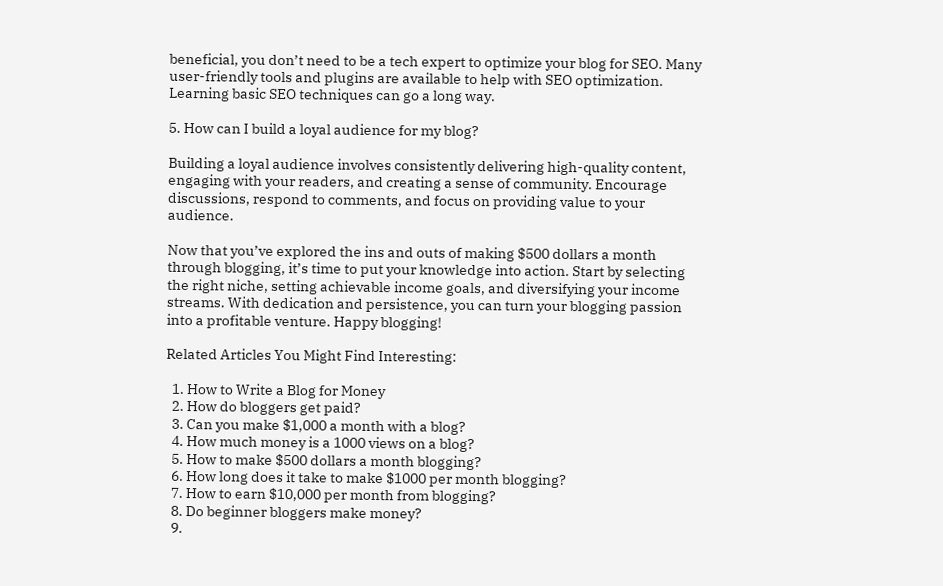beneficial, you don’t need to be a tech expert to optimize your blog for SEO. Many user-friendly tools and plugins are available to help with SEO optimization. Learning basic SEO techniques can go a long way.

5. How can I build a loyal audience for my blog?

Building a loyal audience involves consistently delivering high-quality content, engaging with your readers, and creating a sense of community. Encourage discussions, respond to comments, and focus on providing value to your audience.

Now that you’ve explored the ins and outs of making $500 dollars a month through blogging, it’s time to put your knowledge into action. Start by selecting the right niche, setting achievable income goals, and diversifying your income streams. With dedication and persistence, you can turn your blogging passion into a profitable venture. Happy blogging!

Related Articles You Might Find Interesting:

  1. How to Write a Blog for Money
  2. How do bloggers get paid?
  3. Can you make $1,000 a month with a blog?
  4. How much money is a 1000 views on a blog?
  5. How to make $500 dollars a month blogging?
  6. How long does it take to make $1000 per month blogging?
  7. How to earn $10,000 per month from blogging?
  8. Do beginner bloggers make money?
  9.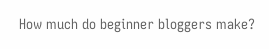How much do beginner bloggers make?